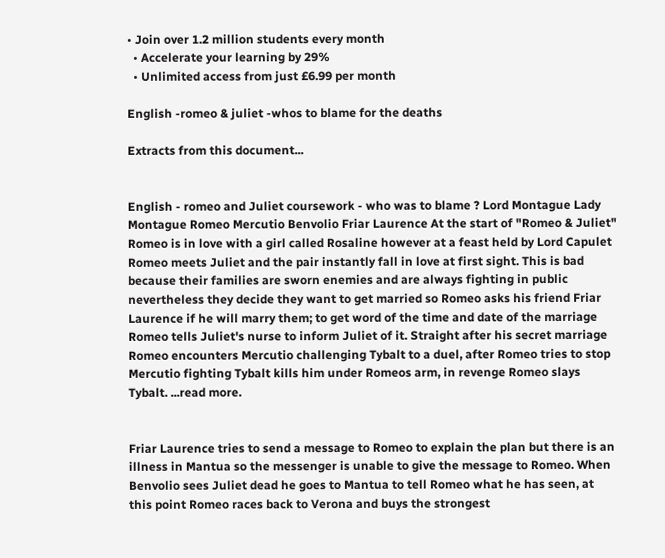• Join over 1.2 million students every month
  • Accelerate your learning by 29%
  • Unlimited access from just £6.99 per month

English -romeo & juliet -whos to blame for the deaths

Extracts from this document...


English - romeo and Juliet coursework - who was to blame ? Lord Montague Lady Montague Romeo Mercutio Benvolio Friar Laurence At the start of "Romeo & Juliet" Romeo is in love with a girl called Rosaline however at a feast held by Lord Capulet Romeo meets Juliet and the pair instantly fall in love at first sight. This is bad because their families are sworn enemies and are always fighting in public nevertheless they decide they want to get married so Romeo asks his friend Friar Laurence if he will marry them; to get word of the time and date of the marriage Romeo tells Juliet's nurse to inform Juliet of it. Straight after his secret marriage Romeo encounters Mercutio challenging Tybalt to a duel, after Romeo tries to stop Mercutio fighting Tybalt kills him under Romeos arm, in revenge Romeo slays Tybalt. ...read more.


Friar Laurence tries to send a message to Romeo to explain the plan but there is an illness in Mantua so the messenger is unable to give the message to Romeo. When Benvolio sees Juliet dead he goes to Mantua to tell Romeo what he has seen, at this point Romeo races back to Verona and buys the strongest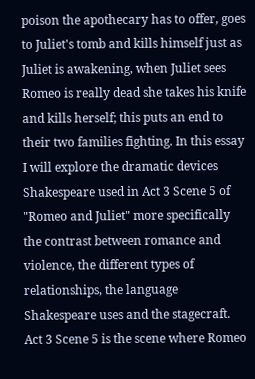poison the apothecary has to offer, goes to Juliet's tomb and kills himself just as Juliet is awakening, when Juliet sees Romeo is really dead she takes his knife and kills herself; this puts an end to their two families fighting. In this essay I will explore the dramatic devices Shakespeare used in Act 3 Scene 5 of "Romeo and Juliet" more specifically the contrast between romance and violence, the different types of relationships, the language Shakespeare uses and the stagecraft. Act 3 Scene 5 is the scene where Romeo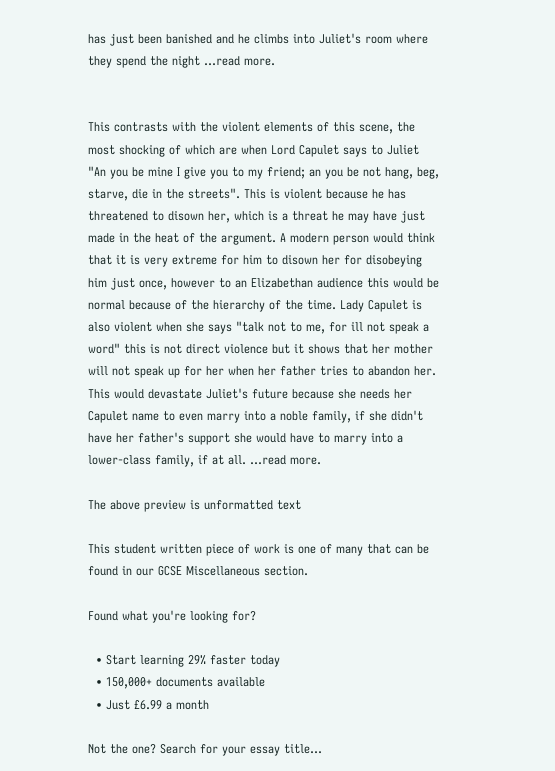has just been banished and he climbs into Juliet's room where they spend the night ...read more.


This contrasts with the violent elements of this scene, the most shocking of which are when Lord Capulet says to Juliet "An you be mine I give you to my friend; an you be not hang, beg, starve, die in the streets". This is violent because he has threatened to disown her, which is a threat he may have just made in the heat of the argument. A modern person would think that it is very extreme for him to disown her for disobeying him just once, however to an Elizabethan audience this would be normal because of the hierarchy of the time. Lady Capulet is also violent when she says "talk not to me, for ill not speak a word" this is not direct violence but it shows that her mother will not speak up for her when her father tries to abandon her. This would devastate Juliet's future because she needs her Capulet name to even marry into a noble family, if she didn't have her father's support she would have to marry into a lower-class family, if at all. ...read more.

The above preview is unformatted text

This student written piece of work is one of many that can be found in our GCSE Miscellaneous section.

Found what you're looking for?

  • Start learning 29% faster today
  • 150,000+ documents available
  • Just £6.99 a month

Not the one? Search for your essay title...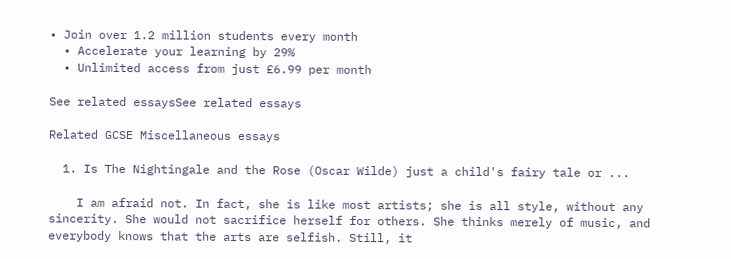• Join over 1.2 million students every month
  • Accelerate your learning by 29%
  • Unlimited access from just £6.99 per month

See related essaysSee related essays

Related GCSE Miscellaneous essays

  1. Is The Nightingale and the Rose (Oscar Wilde) just a child's fairy tale or ...

    I am afraid not. In fact, she is like most artists; she is all style, without any sincerity. She would not sacrifice herself for others. She thinks merely of music, and everybody knows that the arts are selfish. Still, it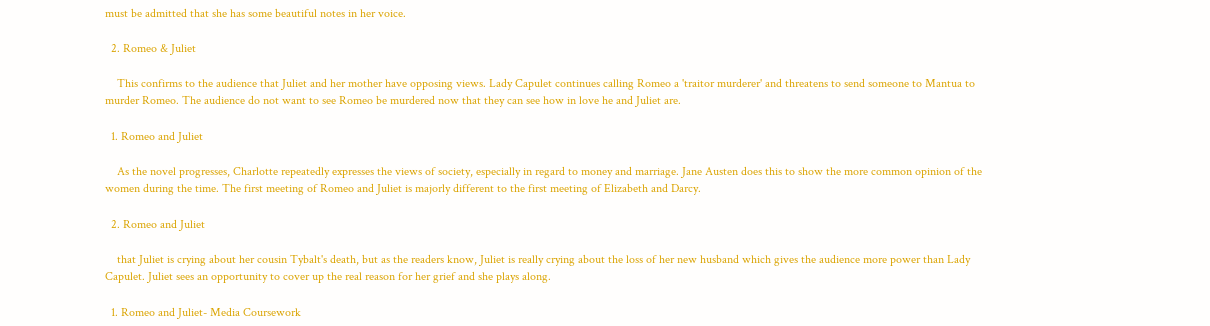must be admitted that she has some beautiful notes in her voice.

  2. Romeo & Juliet

    This confirms to the audience that Juliet and her mother have opposing views. Lady Capulet continues calling Romeo a 'traitor murderer' and threatens to send someone to Mantua to murder Romeo. The audience do not want to see Romeo be murdered now that they can see how in love he and Juliet are.

  1. Romeo and Juliet

    As the novel progresses, Charlotte repeatedly expresses the views of society, especially in regard to money and marriage. Jane Austen does this to show the more common opinion of the women during the time. The first meeting of Romeo and Juliet is majorly different to the first meeting of Elizabeth and Darcy.

  2. Romeo and Juliet

    that Juliet is crying about her cousin Tybalt's death, but as the readers know, Juliet is really crying about the loss of her new husband which gives the audience more power than Lady Capulet. Juliet sees an opportunity to cover up the real reason for her grief and she plays along.

  1. Romeo and Juliet- Media Coursework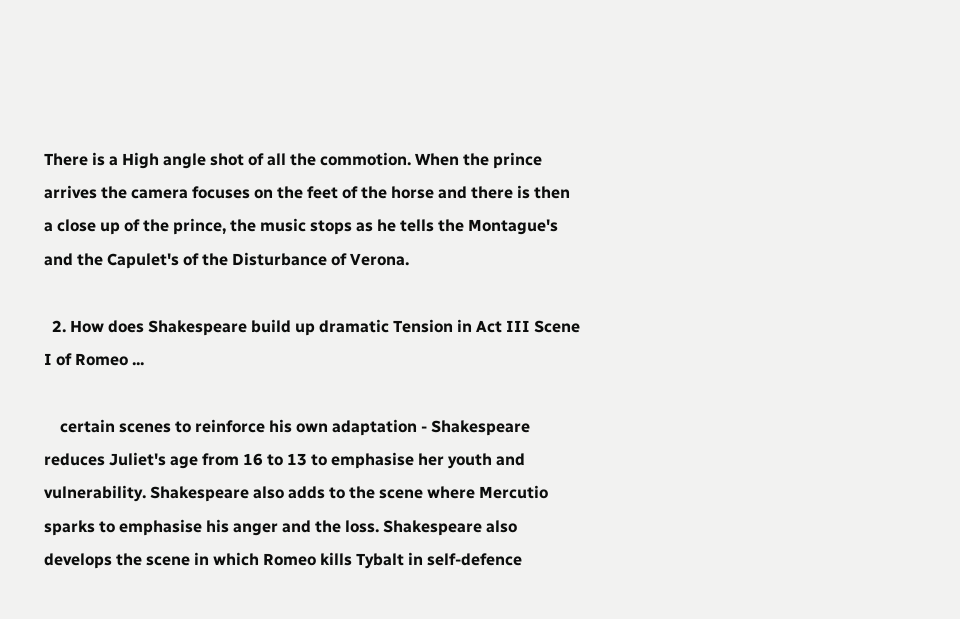There is a High angle shot of all the commotion. When the prince arrives the camera focuses on the feet of the horse and there is then a close up of the prince, the music stops as he tells the Montague's and the Capulet's of the Disturbance of Verona.

  2. How does Shakespeare build up dramatic Tension in Act III Scene I of Romeo ...

    certain scenes to reinforce his own adaptation - Shakespeare reduces Juliet's age from 16 to 13 to emphasise her youth and vulnerability. Shakespeare also adds to the scene where Mercutio sparks to emphasise his anger and the loss. Shakespeare also develops the scene in which Romeo kills Tybalt in self-defence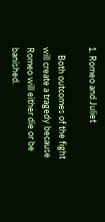1. Romeo and Juliet

    Both outcomes of the fight will create a tragedy because Romeo will either die or be banished.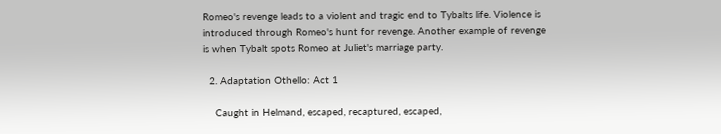Romeo's revenge leads to a violent and tragic end to Tybalts life. Violence is introduced through Romeo's hunt for revenge. Another example of revenge is when Tybalt spots Romeo at Juliet's marriage party.

  2. Adaptation Othello: Act 1

    Caught in Helmand, escaped, recaptured, escaped,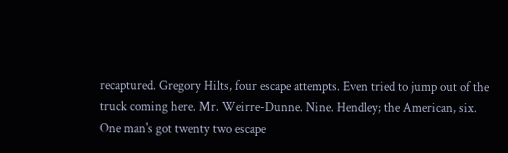recaptured. Gregory Hilts, four escape attempts. Even tried to jump out of the truck coming here. Mr. Weirre-Dunne. Nine. Hendley; the American, six. One man's got twenty two escape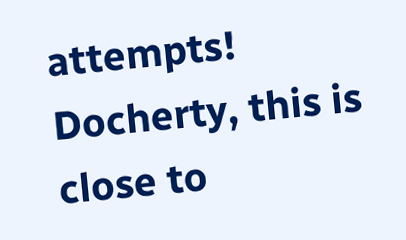attempts! Docherty, this is close to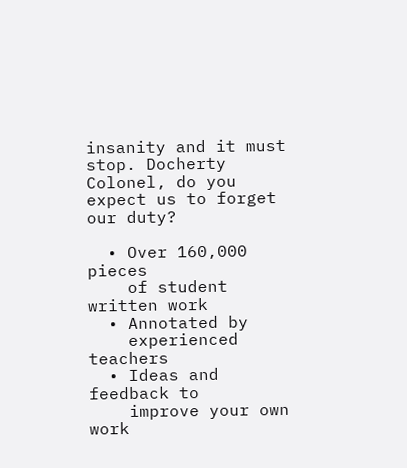insanity and it must stop. Docherty Colonel, do you expect us to forget our duty?

  • Over 160,000 pieces
    of student written work
  • Annotated by
    experienced teachers
  • Ideas and feedback to
    improve your own work